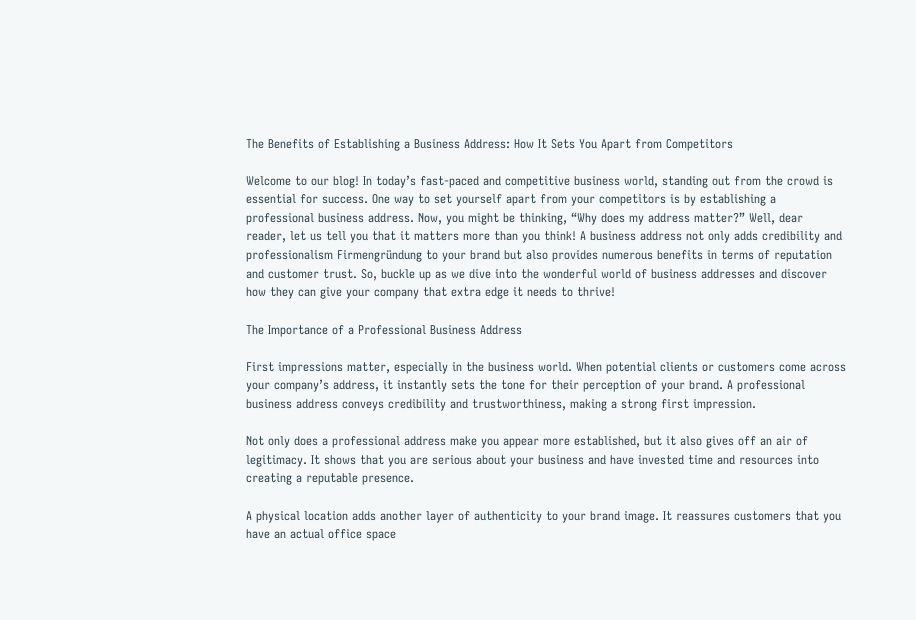The Benefits of Establishing a Business Address: How It Sets You Apart from Competitors

Welcome to our blog! In today’s fast-paced and competitive business world, standing out from the crowd is essential for success. One way to set yourself apart from your competitors is by establishing a professional business address. Now, you might be thinking, “Why does my address matter?” Well, dear reader, let us tell you that it matters more than you think! A business address not only adds credibility and professionalism Firmengründung to your brand but also provides numerous benefits in terms of reputation and customer trust. So, buckle up as we dive into the wonderful world of business addresses and discover how they can give your company that extra edge it needs to thrive!

The Importance of a Professional Business Address

First impressions matter, especially in the business world. When potential clients or customers come across your company’s address, it instantly sets the tone for their perception of your brand. A professional business address conveys credibility and trustworthiness, making a strong first impression.

Not only does a professional address make you appear more established, but it also gives off an air of legitimacy. It shows that you are serious about your business and have invested time and resources into creating a reputable presence.

A physical location adds another layer of authenticity to your brand image. It reassures customers that you have an actual office space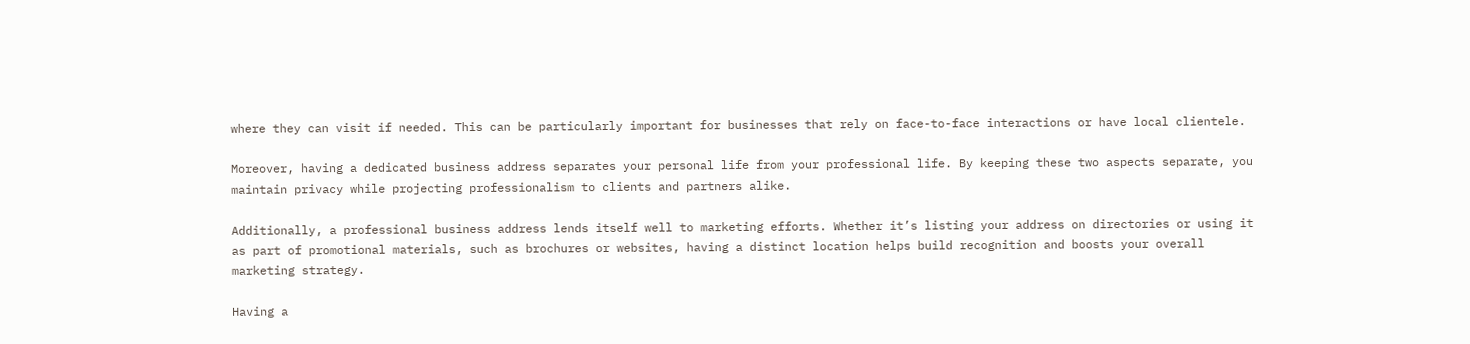where they can visit if needed. This can be particularly important for businesses that rely on face-to-face interactions or have local clientele.

Moreover, having a dedicated business address separates your personal life from your professional life. By keeping these two aspects separate, you maintain privacy while projecting professionalism to clients and partners alike.

Additionally, a professional business address lends itself well to marketing efforts. Whether it’s listing your address on directories or using it as part of promotional materials, such as brochures or websites, having a distinct location helps build recognition and boosts your overall marketing strategy.

Having a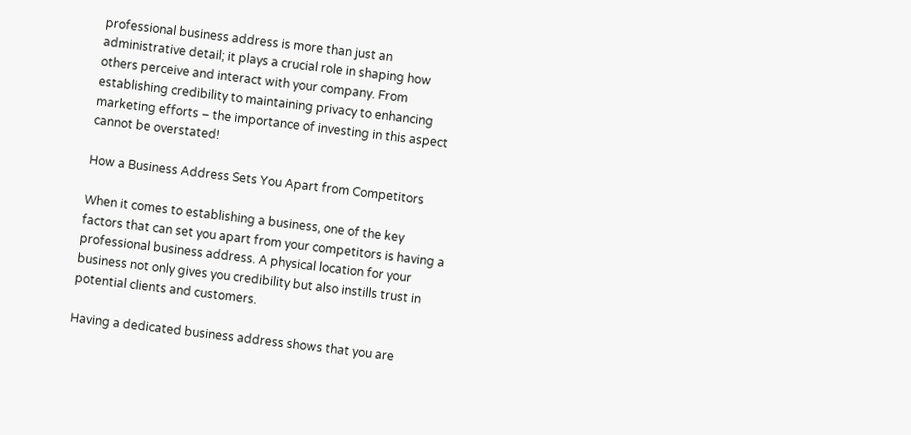professional business address is more than just an administrative detail; it plays a crucial role in shaping how others perceive and interact with your company. From establishing credibility to maintaining privacy to enhancing marketing efforts – the importance of investing in this aspect cannot be overstated!

How a Business Address Sets You Apart from Competitors

When it comes to establishing a business, one of the key factors that can set you apart from your competitors is having a professional business address. A physical location for your business not only gives you credibility but also instills trust in potential clients and customers.

Having a dedicated business address shows that you are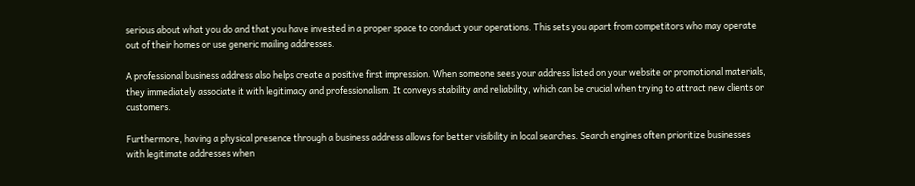serious about what you do and that you have invested in a proper space to conduct your operations. This sets you apart from competitors who may operate out of their homes or use generic mailing addresses.

A professional business address also helps create a positive first impression. When someone sees your address listed on your website or promotional materials, they immediately associate it with legitimacy and professionalism. It conveys stability and reliability, which can be crucial when trying to attract new clients or customers.

Furthermore, having a physical presence through a business address allows for better visibility in local searches. Search engines often prioritize businesses with legitimate addresses when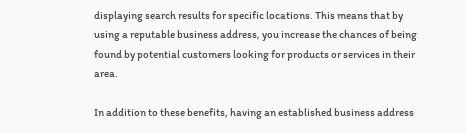displaying search results for specific locations. This means that by using a reputable business address, you increase the chances of being found by potential customers looking for products or services in their area.

In addition to these benefits, having an established business address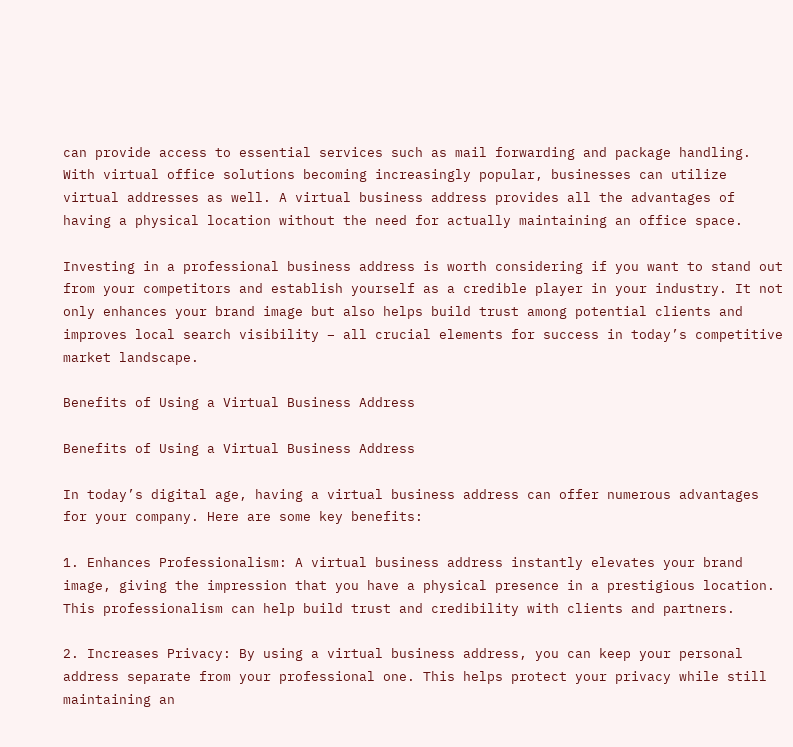can provide access to essential services such as mail forwarding and package handling. With virtual office solutions becoming increasingly popular, businesses can utilize virtual addresses as well. A virtual business address provides all the advantages of having a physical location without the need for actually maintaining an office space.

Investing in a professional business address is worth considering if you want to stand out from your competitors and establish yourself as a credible player in your industry. It not only enhances your brand image but also helps build trust among potential clients and improves local search visibility – all crucial elements for success in today’s competitive market landscape.

Benefits of Using a Virtual Business Address

Benefits of Using a Virtual Business Address

In today’s digital age, having a virtual business address can offer numerous advantages for your company. Here are some key benefits:

1. Enhances Professionalism: A virtual business address instantly elevates your brand image, giving the impression that you have a physical presence in a prestigious location. This professionalism can help build trust and credibility with clients and partners.

2. Increases Privacy: By using a virtual business address, you can keep your personal address separate from your professional one. This helps protect your privacy while still maintaining an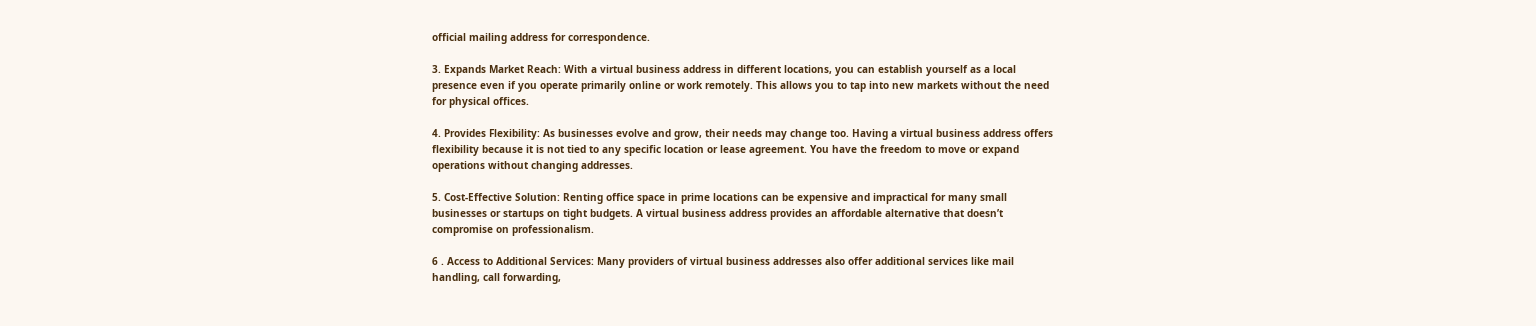official mailing address for correspondence.

3. Expands Market Reach: With a virtual business address in different locations, you can establish yourself as a local presence even if you operate primarily online or work remotely. This allows you to tap into new markets without the need for physical offices.

4. Provides Flexibility: As businesses evolve and grow, their needs may change too. Having a virtual business address offers flexibility because it is not tied to any specific location or lease agreement. You have the freedom to move or expand operations without changing addresses.

5. Cost-Effective Solution: Renting office space in prime locations can be expensive and impractical for many small businesses or startups on tight budgets. A virtual business address provides an affordable alternative that doesn’t compromise on professionalism.

6 . Access to Additional Services: Many providers of virtual business addresses also offer additional services like mail handling, call forwarding,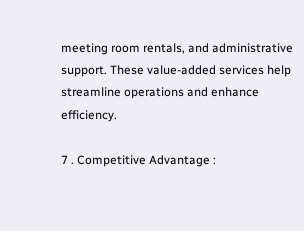meeting room rentals, and administrative support. These value-added services help streamline operations and enhance efficiency.

7 . Competitive Advantage :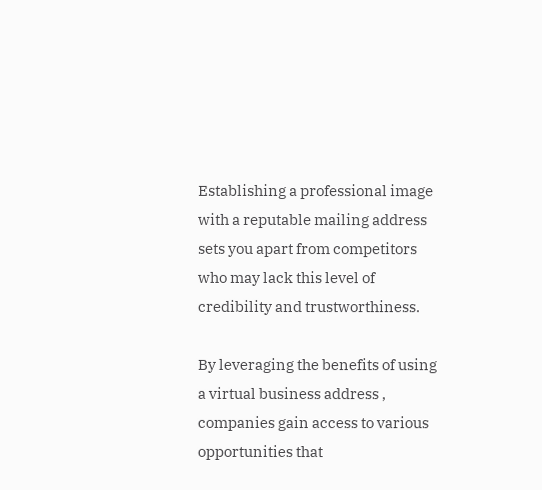Establishing a professional image with a reputable mailing address sets you apart from competitors who may lack this level of credibility and trustworthiness.

By leveraging the benefits of using a virtual business address , companies gain access to various opportunities that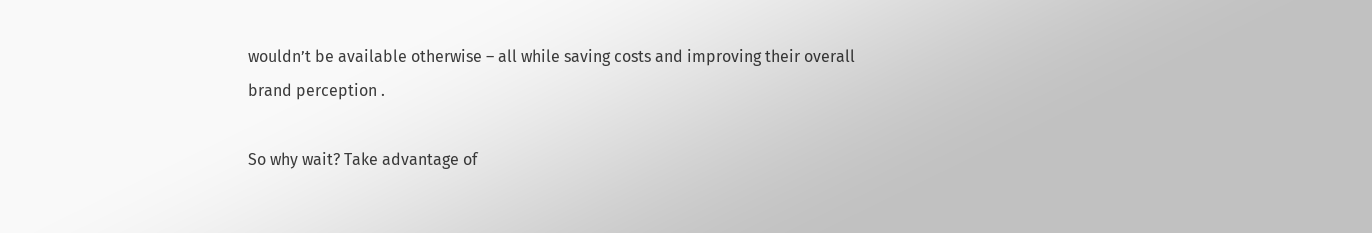wouldn’t be available otherwise – all while saving costs and improving their overall brand perception .

So why wait? Take advantage of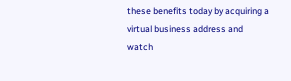these benefits today by acquiring a virtual business address and watch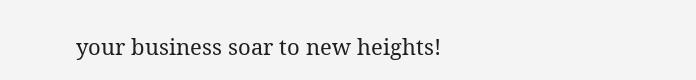your business soar to new heights!